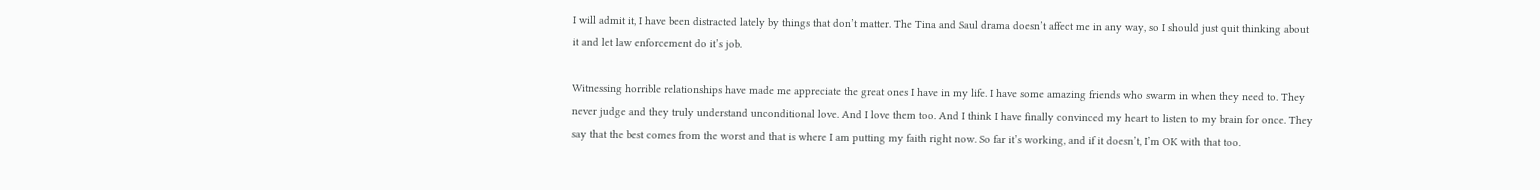I will admit it, I have been distracted lately by things that don’t matter. The Tina and Saul drama doesn’t affect me in any way, so I should just quit thinking about it and let law enforcement do it’s job.

Witnessing horrible relationships have made me appreciate the great ones I have in my life. I have some amazing friends who swarm in when they need to. They never judge and they truly understand unconditional love. And I love them too. And I think I have finally convinced my heart to listen to my brain for once. They say that the best comes from the worst and that is where I am putting my faith right now. So far it’s working, and if it doesn’t, I’m OK with that too.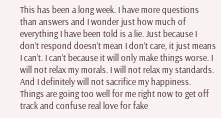This has been a long week. I have more questions than answers and I wonder just how much of everything I have been told is a lie. Just because I don’t respond doesn’t mean I don’t care, it just means I can’t. I can’t because it will only make things worse. I will not relax my morals. I will not relax my standards. And I definitely will not sacrifice my happiness. Things are going too well for me right now to get off track and confuse real love for fake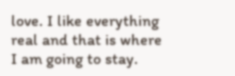love. I like everything real and that is where I am going to stay.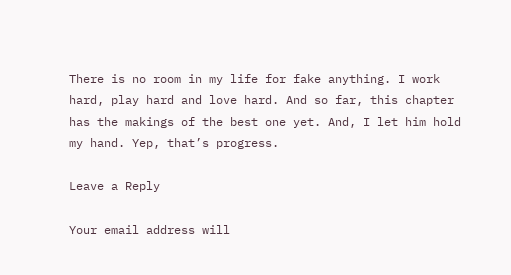There is no room in my life for fake anything. I work hard, play hard and love hard. And so far, this chapter has the makings of the best one yet. And, I let him hold my hand. Yep, that’s progress.

Leave a Reply

Your email address will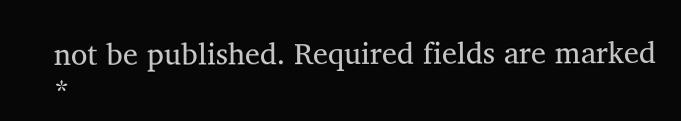not be published. Required fields are marked *